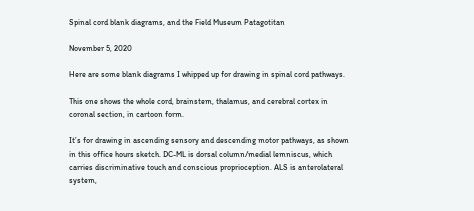Spinal cord blank diagrams, and the Field Museum Patagotitan

November 5, 2020

Here are some blank diagrams I whipped up for drawing in spinal cord pathways.

This one shows the whole cord, brainstem, thalamus, and cerebral cortex in coronal section, in cartoon form.

It’s for drawing in ascending sensory and descending motor pathways, as shown in this office hours sketch. DC-ML is dorsal column/medial lemniscus, which carries discriminative touch and conscious proprioception. ALS is anterolateral system,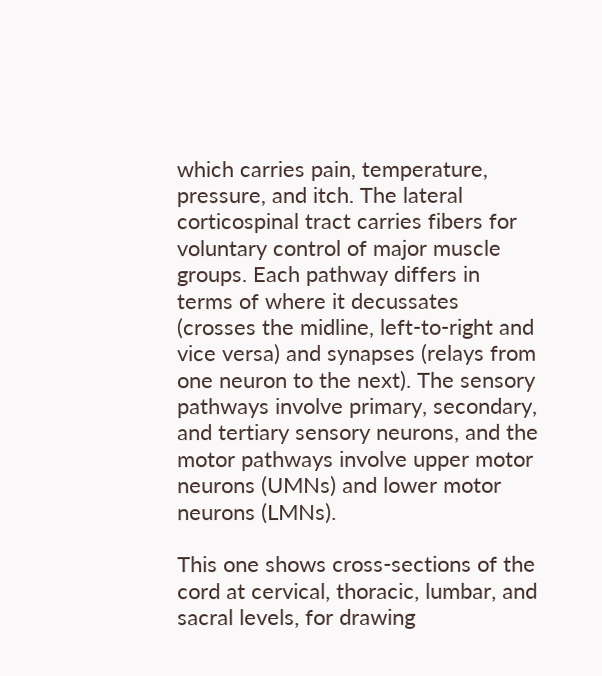which carries pain, temperature, pressure, and itch. The lateral corticospinal tract carries fibers for voluntary control of major muscle groups. Each pathway differs in terms of where it decussates (crosses the midline, left-to-right and vice versa) and synapses (relays from one neuron to the next). The sensory pathways involve primary, secondary, and tertiary sensory neurons, and the motor pathways involve upper motor neurons (UMNs) and lower motor neurons (LMNs).

This one shows cross-sections of the cord at cervical, thoracic, lumbar, and sacral levels, for drawing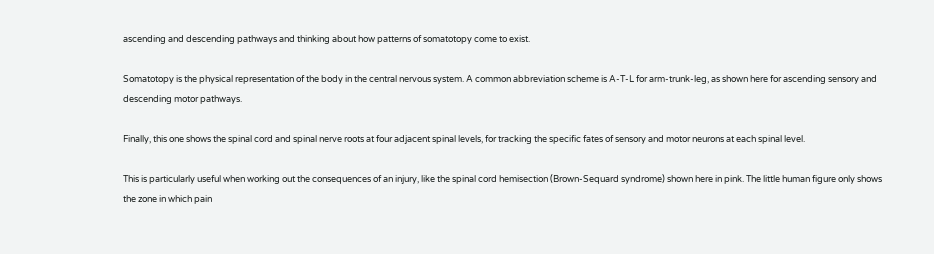ascending and descending pathways and thinking about how patterns of somatotopy come to exist.

Somatotopy is the physical representation of the body in the central nervous system. A common abbreviation scheme is A-T-L for arm-trunk-leg, as shown here for ascending sensory and descending motor pathways.

Finally, this one shows the spinal cord and spinal nerve roots at four adjacent spinal levels, for tracking the specific fates of sensory and motor neurons at each spinal level.

This is particularly useful when working out the consequences of an injury, like the spinal cord hemisection (Brown-Sequard syndrome) shown here in pink. The little human figure only shows the zone in which pain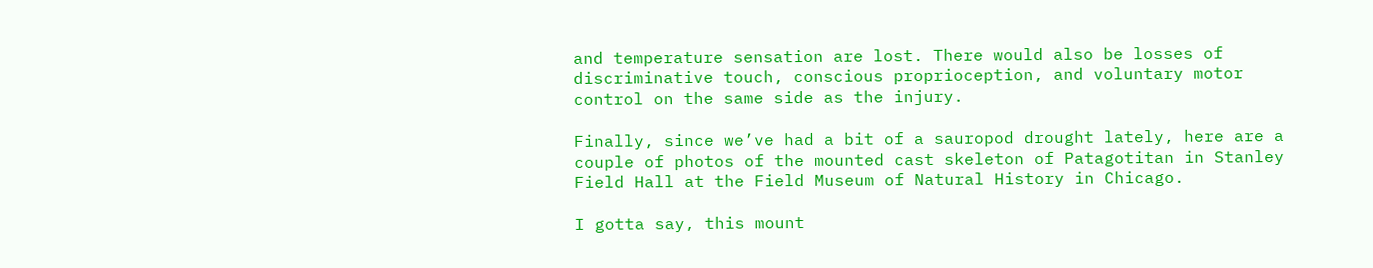and temperature sensation are lost. There would also be losses of discriminative touch, conscious proprioception, and voluntary motor control on the same side as the injury.

Finally, since we’ve had a bit of a sauropod drought lately, here are a couple of photos of the mounted cast skeleton of Patagotitan in Stanley Field Hall at the Field Museum of Natural History in Chicago.

I gotta say, this mount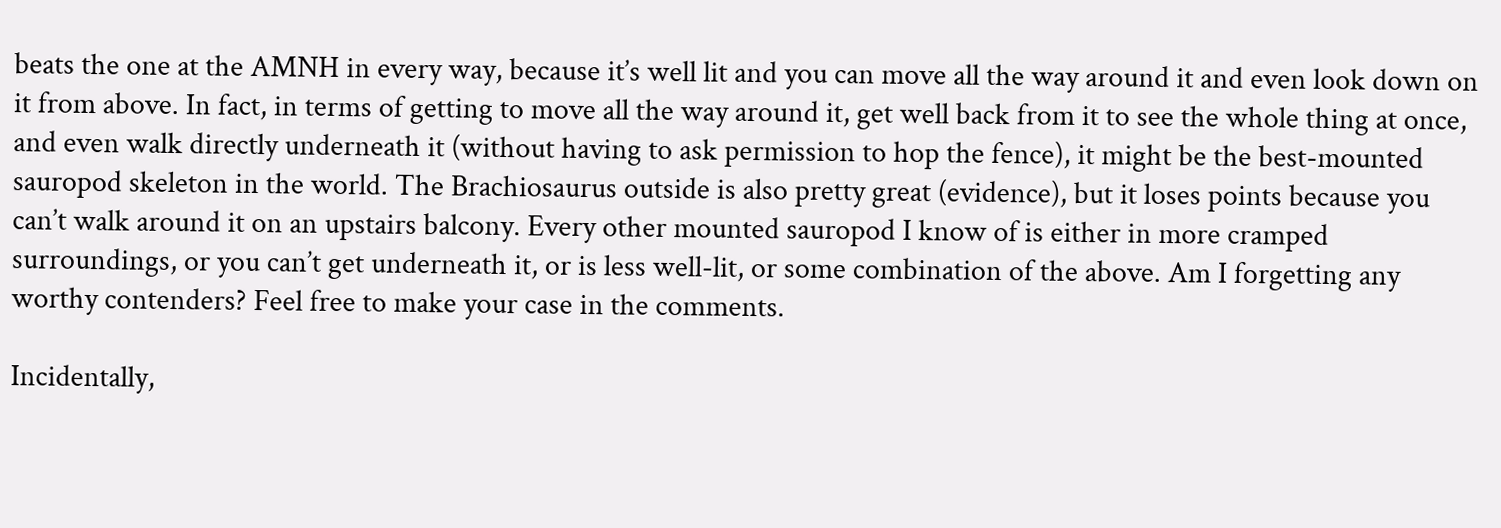beats the one at the AMNH in every way, because it’s well lit and you can move all the way around it and even look down on it from above. In fact, in terms of getting to move all the way around it, get well back from it to see the whole thing at once, and even walk directly underneath it (without having to ask permission to hop the fence), it might be the best-mounted sauropod skeleton in the world. The Brachiosaurus outside is also pretty great (evidence), but it loses points because you can’t walk around it on an upstairs balcony. Every other mounted sauropod I know of is either in more cramped surroundings, or you can’t get underneath it, or is less well-lit, or some combination of the above. Am I forgetting any worthy contenders? Feel free to make your case in the comments.

Incidentally,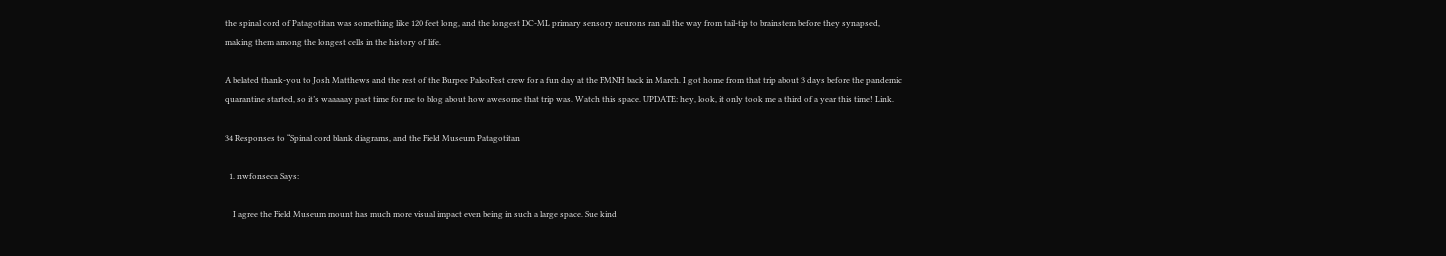the spinal cord of Patagotitan was something like 120 feet long, and the longest DC-ML primary sensory neurons ran all the way from tail-tip to brainstem before they synapsed, making them among the longest cells in the history of life.

A belated thank-you to Josh Matthews and the rest of the Burpee PaleoFest crew for a fun day at the FMNH back in March. I got home from that trip about 3 days before the pandemic quarantine started, so it’s waaaaay past time for me to blog about how awesome that trip was. Watch this space. UPDATE: hey, look, it only took me a third of a year this time! Link.

34 Responses to “Spinal cord blank diagrams, and the Field Museum Patagotitan

  1. nwfonseca Says:

    I agree the Field Museum mount has much more visual impact even being in such a large space. Sue kind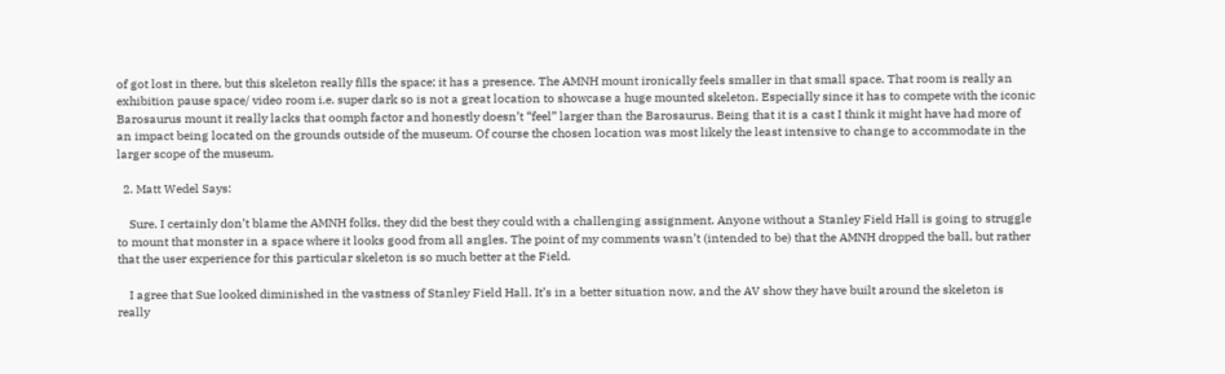of got lost in there, but this skeleton really fills the space; it has a presence. The AMNH mount ironically feels smaller in that small space. That room is really an exhibition pause space/ video room i.e. super dark so is not a great location to showcase a huge mounted skeleton. Especially since it has to compete with the iconic Barosaurus mount it really lacks that oomph factor and honestly doesn’t “feel” larger than the Barosaurus. Being that it is a cast I think it might have had more of an impact being located on the grounds outside of the museum. Of course the chosen location was most likely the least intensive to change to accommodate in the larger scope of the museum.

  2. Matt Wedel Says:

    Sure. I certainly don’t blame the AMNH folks, they did the best they could with a challenging assignment. Anyone without a Stanley Field Hall is going to struggle to mount that monster in a space where it looks good from all angles. The point of my comments wasn’t (intended to be) that the AMNH dropped the ball, but rather that the user experience for this particular skeleton is so much better at the Field.

    I agree that Sue looked diminished in the vastness of Stanley Field Hall. It’s in a better situation now, and the AV show they have built around the skeleton is really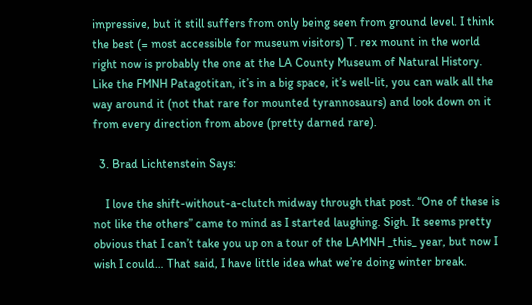impressive, but it still suffers from only being seen from ground level. I think the best (= most accessible for museum visitors) T. rex mount in the world right now is probably the one at the LA County Museum of Natural History. Like the FMNH Patagotitan, it’s in a big space, it’s well-lit, you can walk all the way around it (not that rare for mounted tyrannosaurs) and look down on it from every direction from above (pretty darned rare).

  3. Brad Lichtenstein Says:

    I love the shift-without-a-clutch midway through that post. “One of these is not like the others” came to mind as I started laughing. Sigh. It seems pretty obvious that I can’t take you up on a tour of the LAMNH _this_ year, but now I wish I could… That said, I have little idea what we’re doing winter break.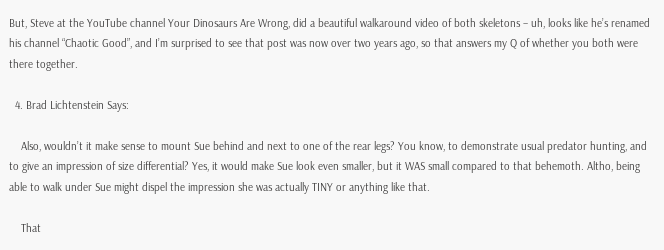But, Steve at the YouTube channel Your Dinosaurs Are Wrong, did a beautiful walkaround video of both skeletons – uh, looks like he’s renamed his channel “Chaotic Good”, and I’m surprised to see that post was now over two years ago, so that answers my Q of whether you both were there together.

  4. Brad Lichtenstein Says:

    Also, wouldn’t it make sense to mount Sue behind and next to one of the rear legs? You know, to demonstrate usual predator hunting, and to give an impression of size differential? Yes, it would make Sue look even smaller, but it WAS small compared to that behemoth. Altho, being able to walk under Sue might dispel the impression she was actually TINY or anything like that.

    That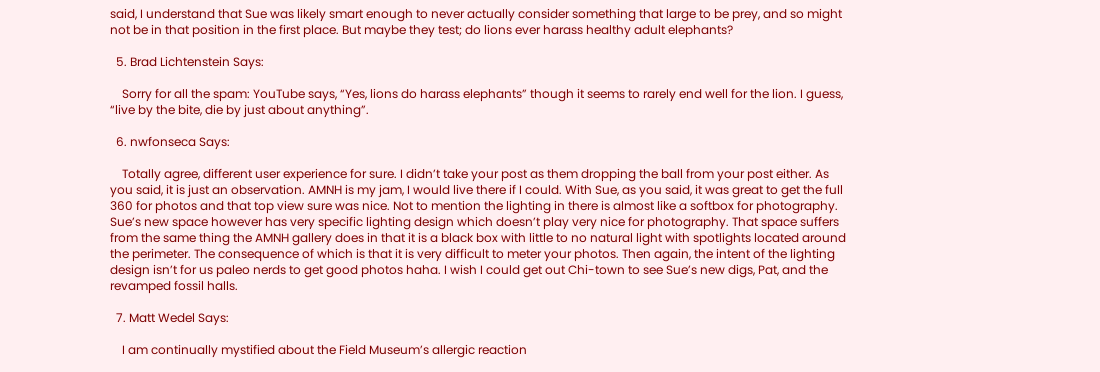said, I understand that Sue was likely smart enough to never actually consider something that large to be prey, and so might not be in that position in the first place. But maybe they test; do lions ever harass healthy adult elephants?

  5. Brad Lichtenstein Says:

    Sorry for all the spam: YouTube says, “Yes, lions do harass elephants” though it seems to rarely end well for the lion. I guess, “live by the bite, die by just about anything”.

  6. nwfonseca Says:

    Totally agree, different user experience for sure. I didn’t take your post as them dropping the ball from your post either. As you said, it is just an observation. AMNH is my jam, I would live there if I could. With Sue, as you said, it was great to get the full 360 for photos and that top view sure was nice. Not to mention the lighting in there is almost like a softbox for photography. Sue’s new space however has very specific lighting design which doesn’t play very nice for photography. That space suffers from the same thing the AMNH gallery does in that it is a black box with little to no natural light with spotlights located around the perimeter. The consequence of which is that it is very difficult to meter your photos. Then again, the intent of the lighting design isn’t for us paleo nerds to get good photos haha. I wish I could get out Chi-town to see Sue’s new digs, Pat, and the revamped fossil halls.

  7. Matt Wedel Says:

    I am continually mystified about the Field Museum’s allergic reaction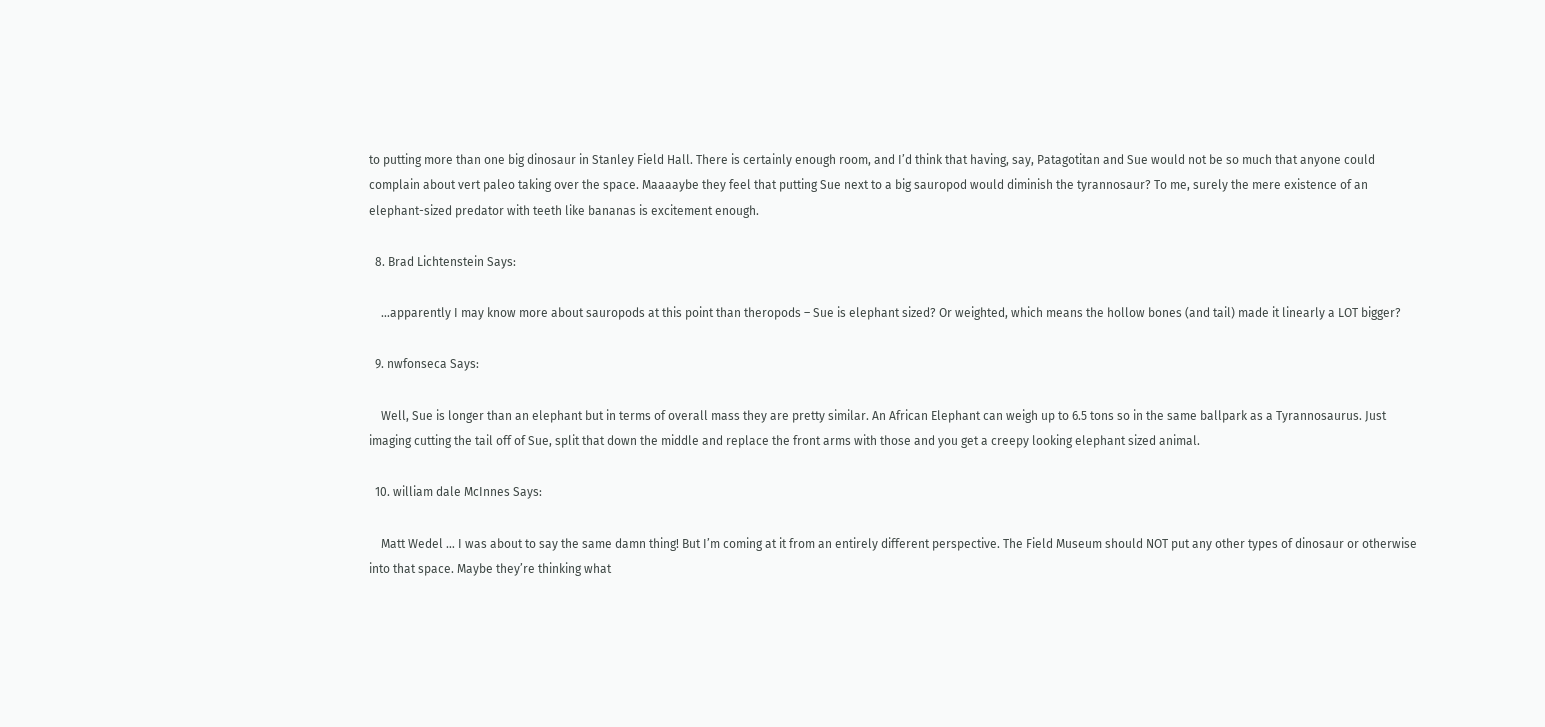to putting more than one big dinosaur in Stanley Field Hall. There is certainly enough room, and I’d think that having, say, Patagotitan and Sue would not be so much that anyone could complain about vert paleo taking over the space. Maaaaybe they feel that putting Sue next to a big sauropod would diminish the tyrannosaur? To me, surely the mere existence of an elephant-sized predator with teeth like bananas is excitement enough.

  8. Brad Lichtenstein Says:

    …apparently I may know more about sauropods at this point than theropods – Sue is elephant sized? Or weighted, which means the hollow bones (and tail) made it linearly a LOT bigger?

  9. nwfonseca Says:

    Well, Sue is longer than an elephant but in terms of overall mass they are pretty similar. An African Elephant can weigh up to 6.5 tons so in the same ballpark as a Tyrannosaurus. Just imaging cutting the tail off of Sue, split that down the middle and replace the front arms with those and you get a creepy looking elephant sized animal.

  10. william dale McInnes Says:

    Matt Wedel … I was about to say the same damn thing! But I’m coming at it from an entirely different perspective. The Field Museum should NOT put any other types of dinosaur or otherwise into that space. Maybe they’re thinking what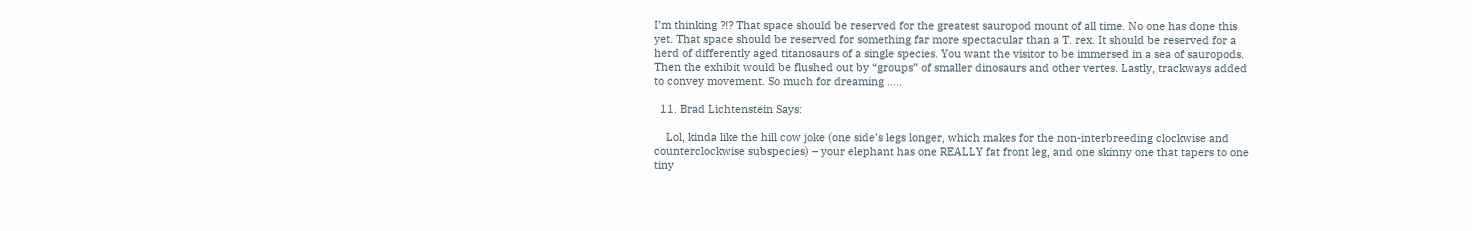I’m thinking ?!? That space should be reserved for the greatest sauropod mount of all time. No one has done this yet. That space should be reserved for something far more spectacular than a T. rex. It should be reserved for a herd of differently aged titanosaurs of a single species. You want the visitor to be immersed in a sea of sauropods. Then the exhibit would be flushed out by “groups” of smaller dinosaurs and other vertes. Lastly, trackways added to convey movement. So much for dreaming …..

  11. Brad Lichtenstein Says:

    Lol, kinda like the hill cow joke (one side’s legs longer, which makes for the non-interbreeding clockwise and counterclockwise subspecies) – your elephant has one REALLY fat front leg, and one skinny one that tapers to one tiny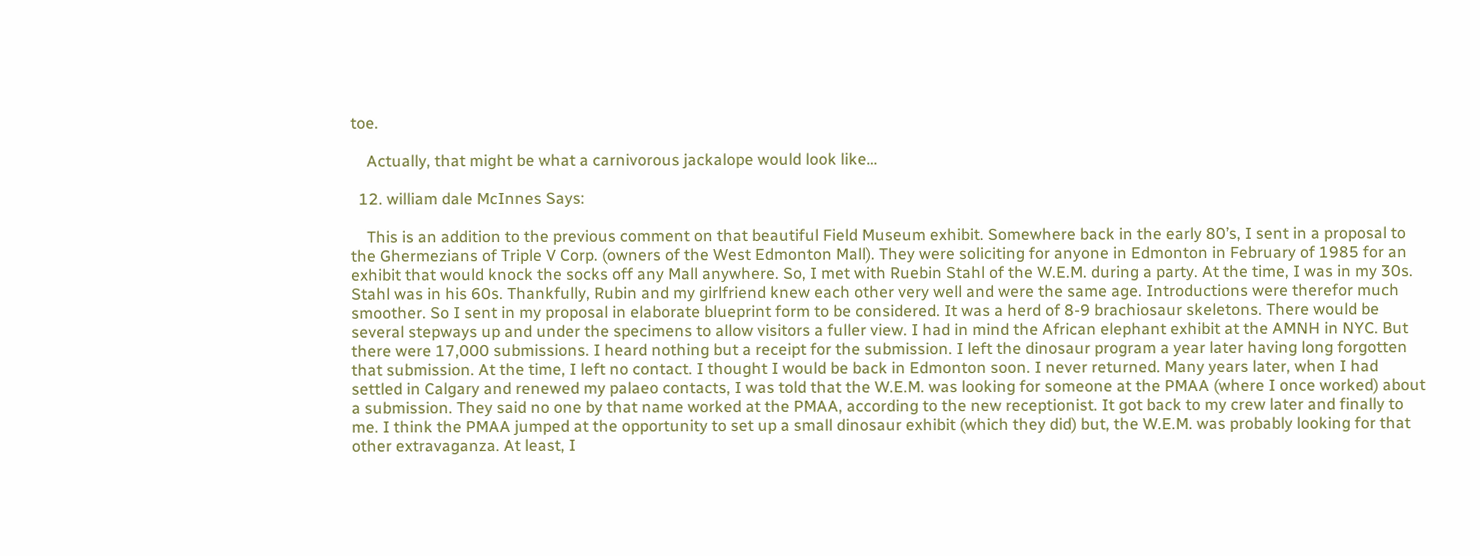toe.

    Actually, that might be what a carnivorous jackalope would look like…

  12. william dale McInnes Says:

    This is an addition to the previous comment on that beautiful Field Museum exhibit. Somewhere back in the early 80’s, I sent in a proposal to the Ghermezians of Triple V Corp. (owners of the West Edmonton Mall). They were soliciting for anyone in Edmonton in February of 1985 for an exhibit that would knock the socks off any Mall anywhere. So, I met with Ruebin Stahl of the W.E.M. during a party. At the time, I was in my 30s. Stahl was in his 60s. Thankfully, Rubin and my girlfriend knew each other very well and were the same age. Introductions were therefor much smoother. So I sent in my proposal in elaborate blueprint form to be considered. It was a herd of 8-9 brachiosaur skeletons. There would be several stepways up and under the specimens to allow visitors a fuller view. I had in mind the African elephant exhibit at the AMNH in NYC. But there were 17,000 submissions. I heard nothing but a receipt for the submission. I left the dinosaur program a year later having long forgotten that submission. At the time, I left no contact. I thought I would be back in Edmonton soon. I never returned. Many years later, when I had settled in Calgary and renewed my palaeo contacts, I was told that the W.E.M. was looking for someone at the PMAA (where I once worked) about a submission. They said no one by that name worked at the PMAA, according to the new receptionist. It got back to my crew later and finally to me. I think the PMAA jumped at the opportunity to set up a small dinosaur exhibit (which they did) but, the W.E.M. was probably looking for that other extravaganza. At least, I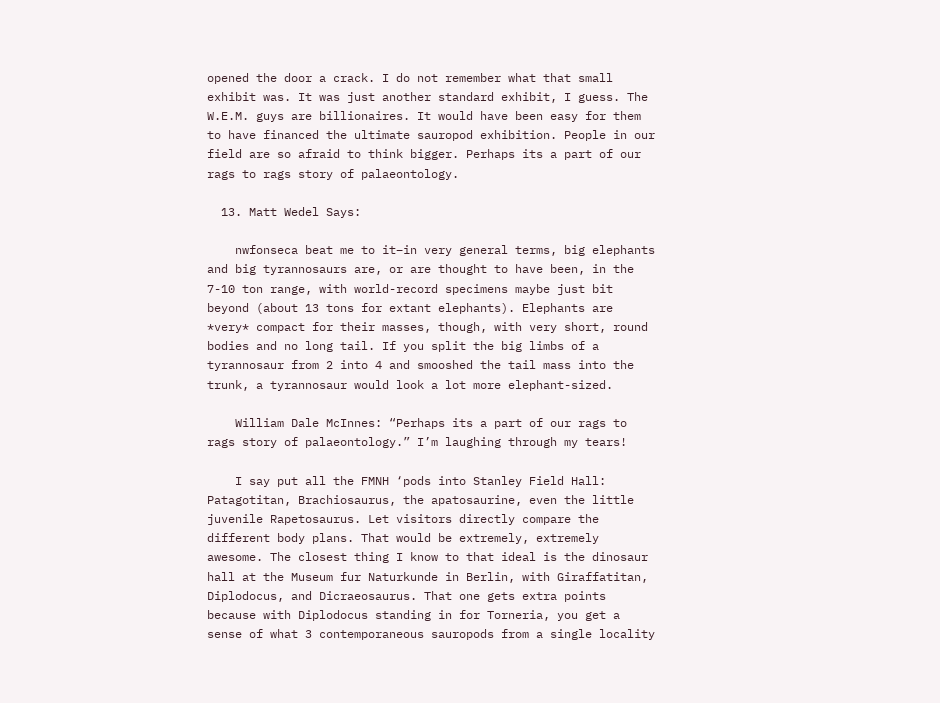opened the door a crack. I do not remember what that small exhibit was. It was just another standard exhibit, I guess. The W.E.M. guys are billionaires. It would have been easy for them to have financed the ultimate sauropod exhibition. People in our field are so afraid to think bigger. Perhaps its a part of our rags to rags story of palaeontology.

  13. Matt Wedel Says:

    nwfonseca beat me to it–in very general terms, big elephants and big tyrannosaurs are, or are thought to have been, in the 7-10 ton range, with world-record specimens maybe just bit beyond (about 13 tons for extant elephants). Elephants are *very* compact for their masses, though, with very short, round bodies and no long tail. If you split the big limbs of a tyrannosaur from 2 into 4 and smooshed the tail mass into the trunk, a tyrannosaur would look a lot more elephant-sized.

    William Dale McInnes: “Perhaps its a part of our rags to rags story of palaeontology.” I’m laughing through my tears!

    I say put all the FMNH ‘pods into Stanley Field Hall: Patagotitan, Brachiosaurus, the apatosaurine, even the little juvenile Rapetosaurus. Let visitors directly compare the different body plans. That would be extremely, extremely awesome. The closest thing I know to that ideal is the dinosaur hall at the Museum fur Naturkunde in Berlin, with Giraffatitan, Diplodocus, and Dicraeosaurus. That one gets extra points because with Diplodocus standing in for Torneria, you get a sense of what 3 contemporaneous sauropods from a single locality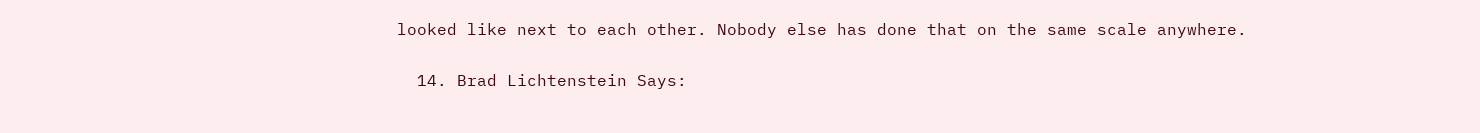looked like next to each other. Nobody else has done that on the same scale anywhere.

  14. Brad Lichtenstein Says: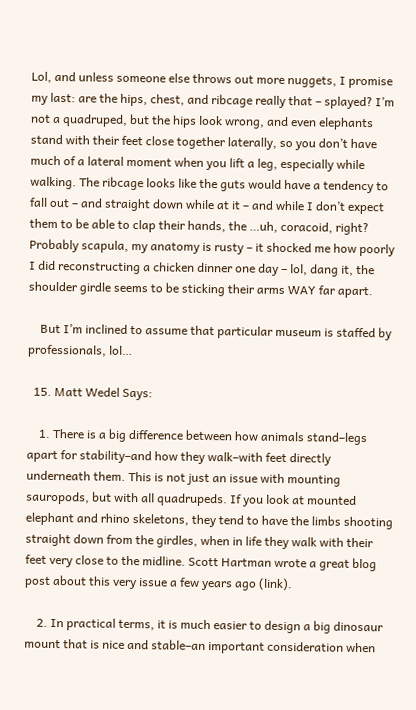Lol, and unless someone else throws out more nuggets, I promise my last: are the hips, chest, and ribcage really that – splayed? I’m not a quadruped, but the hips look wrong, and even elephants stand with their feet close together laterally, so you don’t have much of a lateral moment when you lift a leg, especially while walking. The ribcage looks like the guts would have a tendency to fall out – and straight down while at it – and while I don’t expect them to be able to clap their hands, the …uh, coracoid, right? Probably scapula, my anatomy is rusty – it shocked me how poorly I did reconstructing a chicken dinner one day – lol, dang it, the shoulder girdle seems to be sticking their arms WAY far apart.

    But I’m inclined to assume that particular museum is staffed by professionals, lol…

  15. Matt Wedel Says:

    1. There is a big difference between how animals stand–legs apart for stability–and how they walk–with feet directly underneath them. This is not just an issue with mounting sauropods, but with all quadrupeds. If you look at mounted elephant and rhino skeletons, they tend to have the limbs shooting straight down from the girdles, when in life they walk with their feet very close to the midline. Scott Hartman wrote a great blog post about this very issue a few years ago (link).

    2. In practical terms, it is much easier to design a big dinosaur mount that is nice and stable–an important consideration when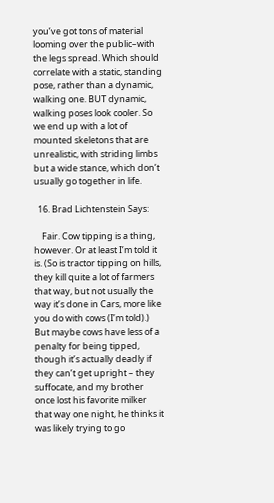you’ve got tons of material looming over the public–with the legs spread. Which should correlate with a static, standing pose, rather than a dynamic, walking one. BUT dynamic, walking poses look cooler. So we end up with a lot of mounted skeletons that are unrealistic, with striding limbs but a wide stance, which don’t usually go together in life.

  16. Brad Lichtenstein Says:

    Fair. Cow tipping is a thing, however. Or at least I’m told it is. (So is tractor tipping on hills, they kill quite a lot of farmers that way, but not usually the way it’s done in Cars, more like you do with cows (I’m told).) But maybe cows have less of a penalty for being tipped, though it’s actually deadly if they can’t get upright – they suffocate, and my brother once lost his favorite milker that way one night, he thinks it was likely trying to go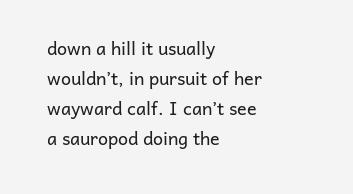down a hill it usually wouldn’t, in pursuit of her wayward calf. I can’t see a sauropod doing the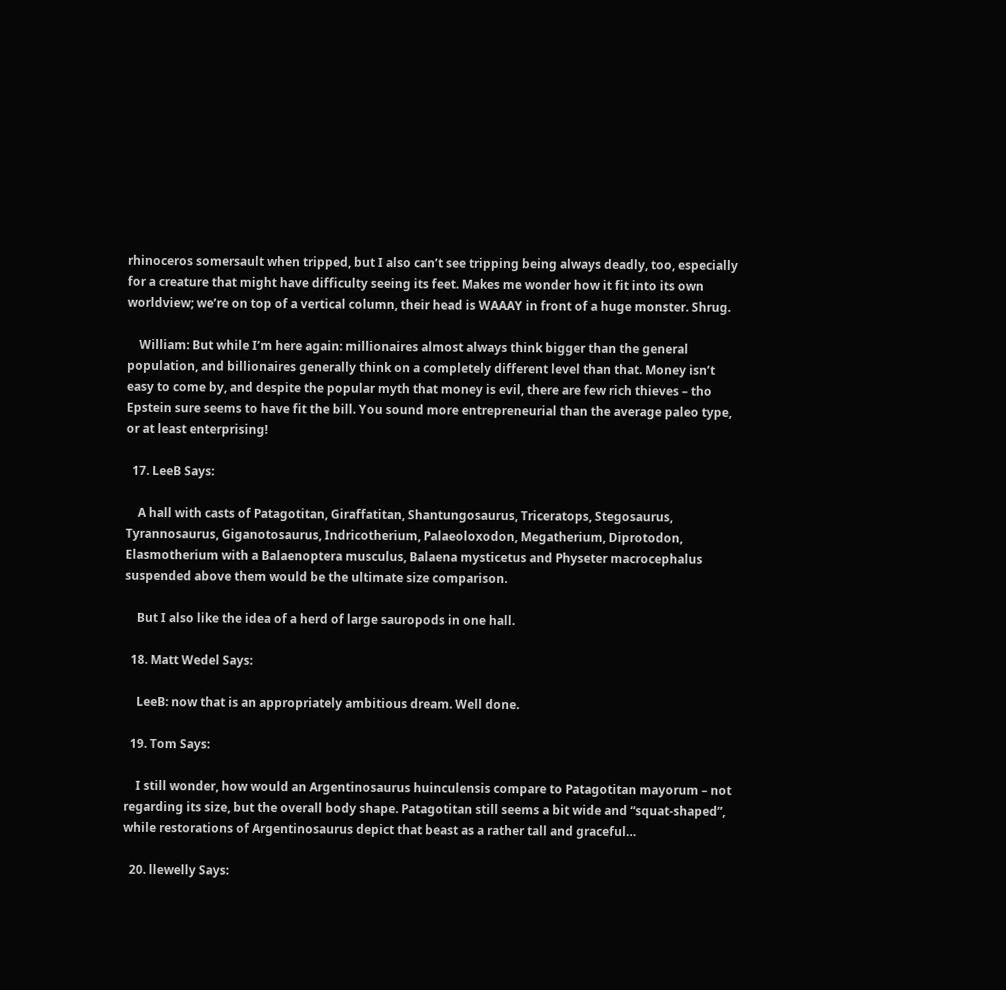rhinoceros somersault when tripped, but I also can’t see tripping being always deadly, too, especially for a creature that might have difficulty seeing its feet. Makes me wonder how it fit into its own worldview; we’re on top of a vertical column, their head is WAAAY in front of a huge monster. Shrug.

    William: But while I’m here again: millionaires almost always think bigger than the general population, and billionaires generally think on a completely different level than that. Money isn’t easy to come by, and despite the popular myth that money is evil, there are few rich thieves – tho Epstein sure seems to have fit the bill. You sound more entrepreneurial than the average paleo type, or at least enterprising!

  17. LeeB Says:

    A hall with casts of Patagotitan, Giraffatitan, Shantungosaurus, Triceratops, Stegosaurus, Tyrannosaurus, Giganotosaurus, Indricotherium, Palaeoloxodon, Megatherium, Diprotodon, Elasmotherium with a Balaenoptera musculus, Balaena mysticetus and Physeter macrocephalus suspended above them would be the ultimate size comparison.

    But I also like the idea of a herd of large sauropods in one hall.

  18. Matt Wedel Says:

    LeeB: now that is an appropriately ambitious dream. Well done.

  19. Tom Says:

    I still wonder, how would an Argentinosaurus huinculensis compare to Patagotitan mayorum – not regarding its size, but the overall body shape. Patagotitan still seems a bit wide and “squat-shaped”, while restorations of Argentinosaurus depict that beast as a rather tall and graceful…

  20. llewelly Says: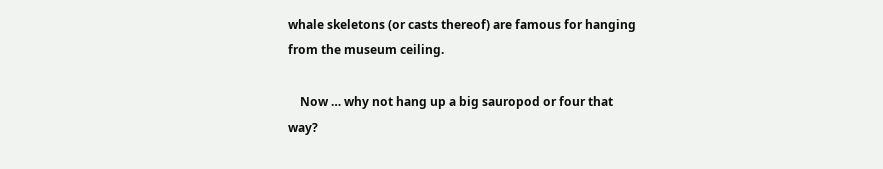whale skeletons (or casts thereof) are famous for hanging from the museum ceiling.

    Now … why not hang up a big sauropod or four that way?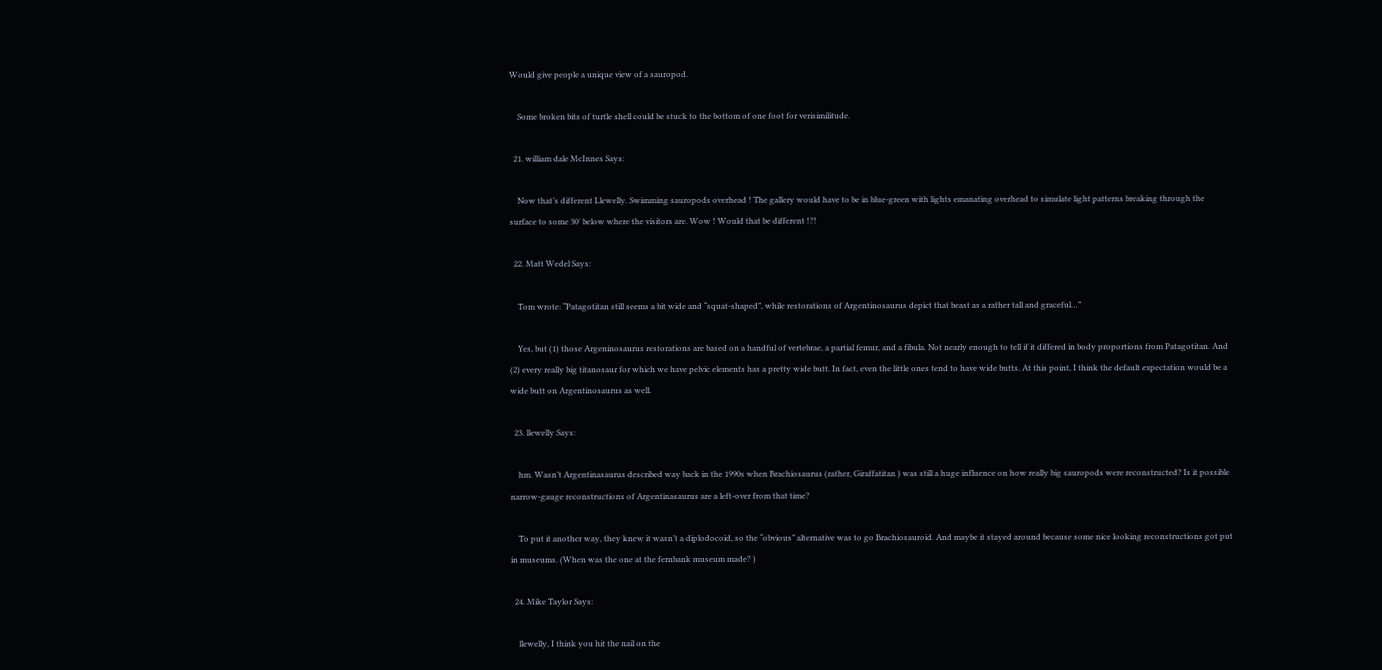Would give people a unique view of a sauropod.

    Some broken bits of turtle shell could be stuck to the bottom of one foot for verisimilitude.

  21. william dale McInnes Says:

    Now that’s different Llewelly. Swimming sauropods overhead ! The gallery would have to be in blue-green with lights emanating overhead to simulate light patterns breaking through the surface to some 30′ below where the visitors are. Wow ! Would that be different !?!

  22. Matt Wedel Says:

    Tom wrote: “Patagotitan still seems a bit wide and “squat-shaped”, while restorations of Argentinosaurus depict that beast as a rather tall and graceful…”

    Yes, but (1) those Argeninosaurus restorations are based on a handful of vertebrae, a partial femur, and a fibula. Not nearly enough to tell if it differed in body proportions from Patagotitan. And (2) every really big titanosaur for which we have pelvic elements has a pretty wide butt. In fact, even the little ones tend to have wide butts. At this point, I think the default expectation would be a wide butt on Argentinosaurus as well.

  23. llewelly Says:

    hm. Wasn’t Argentinasaurus described way back in the 1990s when Brachiosaurus (rather, Giraffatitan ) was still a huge influence on how really big sauropods were reconstructed? Is it possible narrow-gauge reconstructions of Argentinasaurus are a left-over from that time?

    To put it another way, they knew it wasn’t a diplodocoid, so the “obvious” alternative was to go Brachiosauroid. And maybe it stayed around because some nice looking reconstructions got put in museums. (When was the one at the fernbank museum made? )

  24. Mike Taylor Says:

    llewelly, I think you hit the nail on the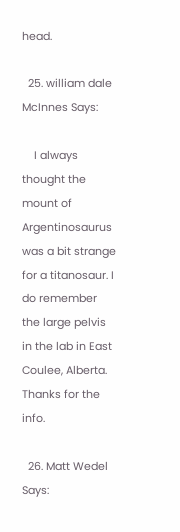head.

  25. william dale McInnes Says:

    I always thought the mount of Argentinosaurus was a bit strange for a titanosaur. I do remember the large pelvis in the lab in East Coulee, Alberta. Thanks for the info.

  26. Matt Wedel Says: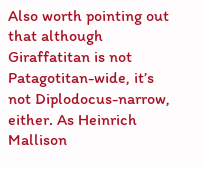Also worth pointing out that although Giraffatitan is not Patagotitan-wide, it’s not Diplodocus-narrow, either. As Heinrich Mallison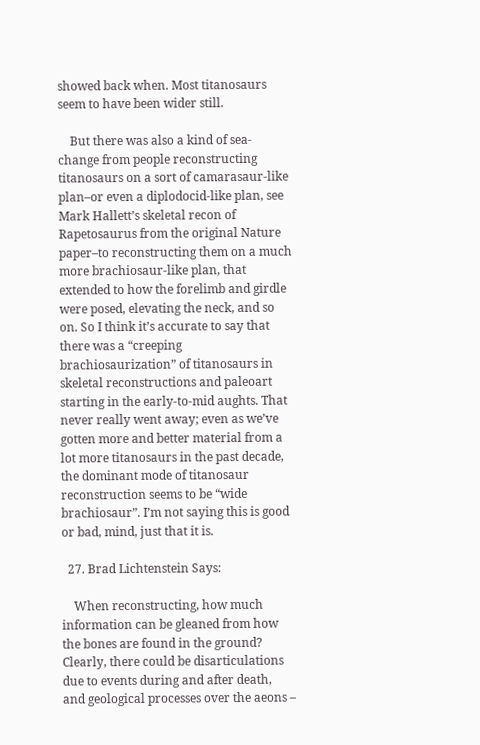showed back when. Most titanosaurs seem to have been wider still.

    But there was also a kind of sea-change from people reconstructing titanosaurs on a sort of camarasaur-like plan–or even a diplodocid-like plan, see Mark Hallett’s skeletal recon of Rapetosaurus from the original Nature paper–to reconstructing them on a much more brachiosaur-like plan, that extended to how the forelimb and girdle were posed, elevating the neck, and so on. So I think it’s accurate to say that there was a “creeping brachiosaurization” of titanosaurs in skeletal reconstructions and paleoart starting in the early-to-mid aughts. That never really went away; even as we’ve gotten more and better material from a lot more titanosaurs in the past decade, the dominant mode of titanosaur reconstruction seems to be “wide brachiosaur”. I’m not saying this is good or bad, mind, just that it is.

  27. Brad Lichtenstein Says:

    When reconstructing, how much information can be gleaned from how the bones are found in the ground? Clearly, there could be disarticulations due to events during and after death, and geological processes over the aeons –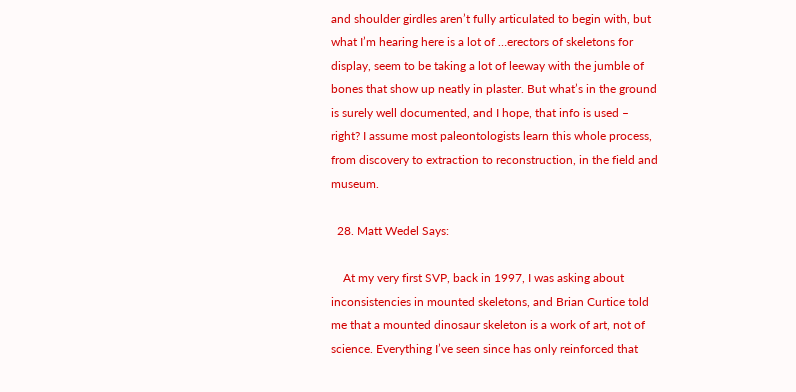and shoulder girdles aren’t fully articulated to begin with, but what I’m hearing here is a lot of …erectors of skeletons for display, seem to be taking a lot of leeway with the jumble of bones that show up neatly in plaster. But what’s in the ground is surely well documented, and I hope, that info is used – right? I assume most paleontologists learn this whole process, from discovery to extraction to reconstruction, in the field and museum.

  28. Matt Wedel Says:

    At my very first SVP, back in 1997, I was asking about inconsistencies in mounted skeletons, and Brian Curtice told me that a mounted dinosaur skeleton is a work of art, not of science. Everything I’ve seen since has only reinforced that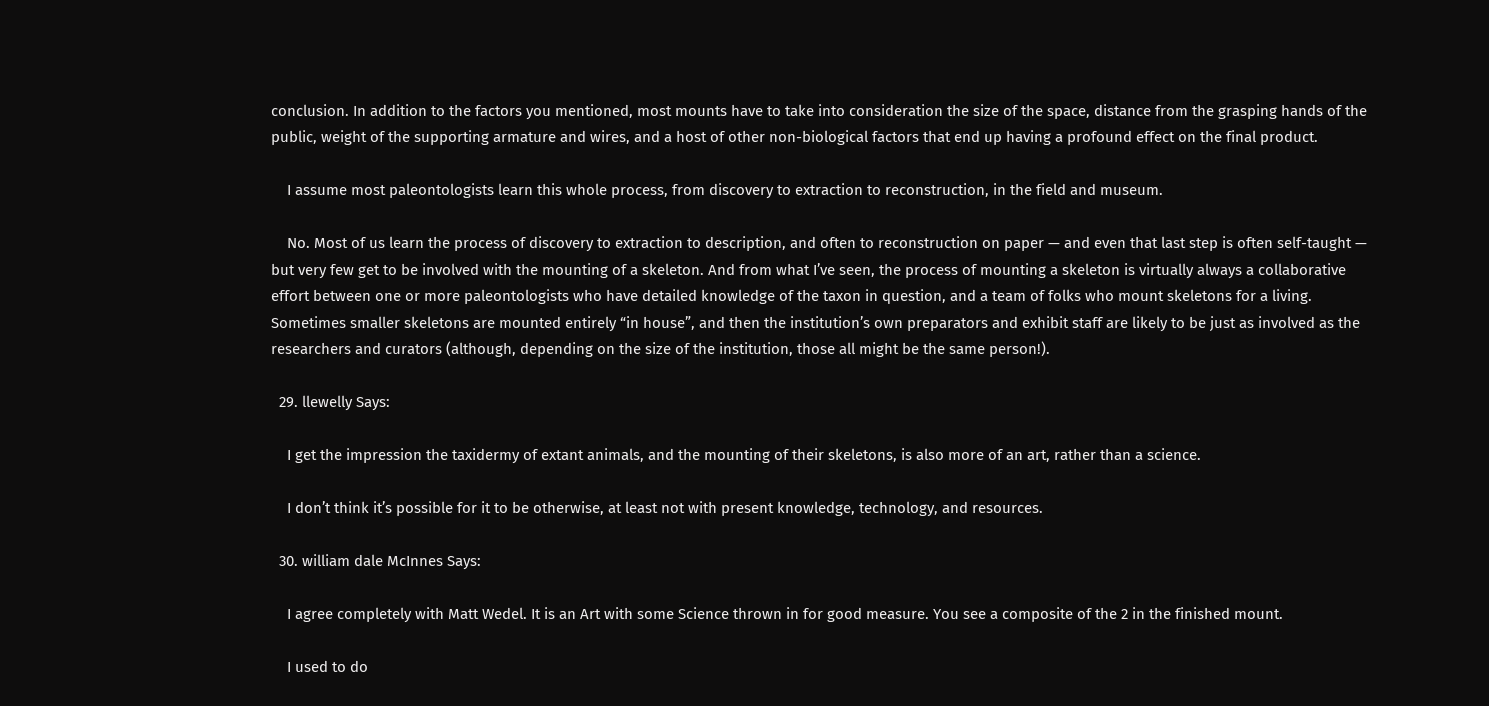conclusion. In addition to the factors you mentioned, most mounts have to take into consideration the size of the space, distance from the grasping hands of the public, weight of the supporting armature and wires, and a host of other non-biological factors that end up having a profound effect on the final product.

    I assume most paleontologists learn this whole process, from discovery to extraction to reconstruction, in the field and museum.

    No. Most of us learn the process of discovery to extraction to description, and often to reconstruction on paper — and even that last step is often self-taught — but very few get to be involved with the mounting of a skeleton. And from what I’ve seen, the process of mounting a skeleton is virtually always a collaborative effort between one or more paleontologists who have detailed knowledge of the taxon in question, and a team of folks who mount skeletons for a living. Sometimes smaller skeletons are mounted entirely “in house”, and then the institution’s own preparators and exhibit staff are likely to be just as involved as the researchers and curators (although, depending on the size of the institution, those all might be the same person!).

  29. llewelly Says:

    I get the impression the taxidermy of extant animals, and the mounting of their skeletons, is also more of an art, rather than a science.

    I don’t think it’s possible for it to be otherwise, at least not with present knowledge, technology, and resources.

  30. william dale McInnes Says:

    I agree completely with Matt Wedel. It is an Art with some Science thrown in for good measure. You see a composite of the 2 in the finished mount.

    I used to do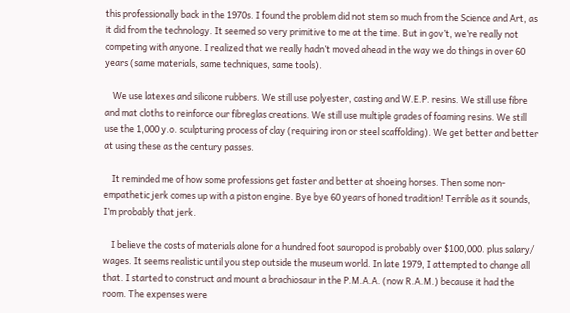this professionally back in the 1970s. I found the problem did not stem so much from the Science and Art, as it did from the technology. It seemed so very primitive to me at the time. But in gov’t, we’re really not competing with anyone. I realized that we really hadn’t moved ahead in the way we do things in over 60 years (same materials, same techniques, same tools).

    We use latexes and silicone rubbers. We still use polyester, casting and W.E.P. resins. We still use fibre and mat cloths to reinforce our fibreglas creations. We still use multiple grades of foaming resins. We still use the 1,000 y.o. sculpturing process of clay (requiring iron or steel scaffolding). We get better and better at using these as the century passes.

    It reminded me of how some professions get faster and better at shoeing horses. Then some non-empathetic jerk comes up with a piston engine. Bye bye 60 years of honed tradition! Terrible as it sounds, I’m probably that jerk.

    I believe the costs of materials alone for a hundred foot sauropod is probably over $100,000. plus salary/ wages. It seems realistic until you step outside the museum world. In late 1979, I attempted to change all that. I started to construct and mount a brachiosaur in the P.M.A.A. (now R.A.M.) because it had the room. The expenses were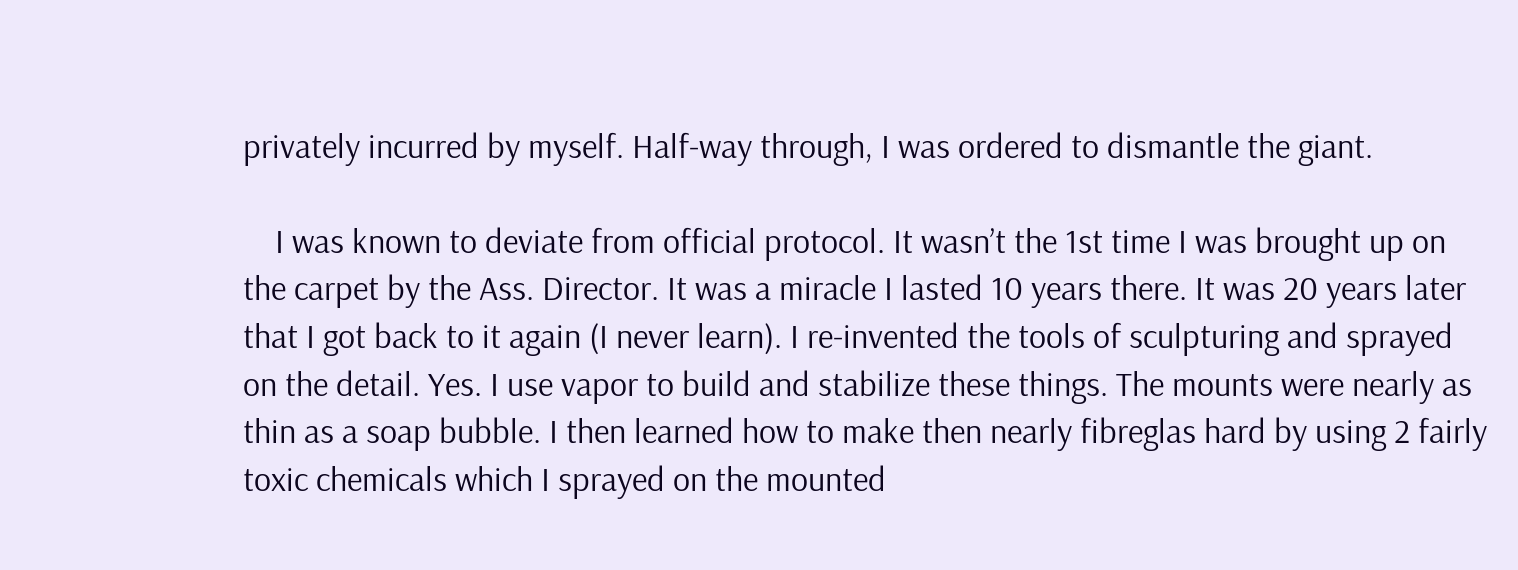privately incurred by myself. Half-way through, I was ordered to dismantle the giant.

    I was known to deviate from official protocol. It wasn’t the 1st time I was brought up on the carpet by the Ass. Director. It was a miracle I lasted 10 years there. It was 20 years later that I got back to it again (I never learn). I re-invented the tools of sculpturing and sprayed on the detail. Yes. I use vapor to build and stabilize these things. The mounts were nearly as thin as a soap bubble. I then learned how to make then nearly fibreglas hard by using 2 fairly toxic chemicals which I sprayed on the mounted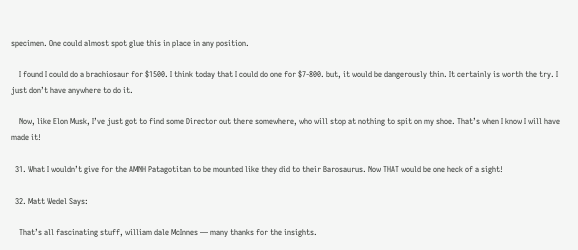specimen. One could almost spot glue this in place in any position.

    I found I could do a brachiosaur for $1500. I think today that I could do one for $7-800. but, it would be dangerously thin. It certainly is worth the try. I just don’t have anywhere to do it.

    Now, like Elon Musk, I’ve just got to find some Director out there somewhere, who will stop at nothing to spit on my shoe. That’s when I know I will have made it!

  31. What I wouldn’t give for the AMNH Patagotitan to be mounted like they did to their Barosaurus. Now THAT would be one heck of a sight!

  32. Matt Wedel Says:

    That’s all fascinating stuff, william dale McInnes — many thanks for the insights.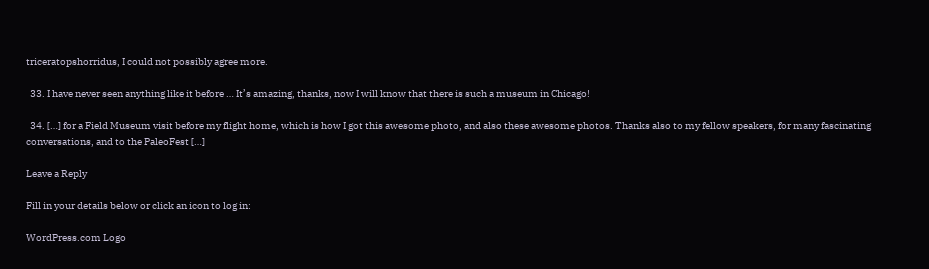triceratopshorridus, I could not possibly agree more.

  33. I have never seen anything like it before … It’s amazing, thanks, now I will know that there is such a museum in Chicago!

  34. […] for a Field Museum visit before my flight home, which is how I got this awesome photo, and also these awesome photos. Thanks also to my fellow speakers, for many fascinating conversations, and to the PaleoFest […]

Leave a Reply

Fill in your details below or click an icon to log in:

WordPress.com Logo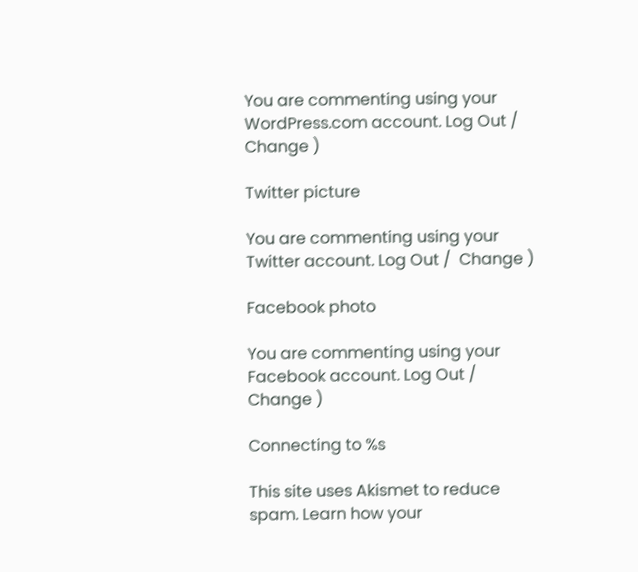You are commenting using your WordPress.com account. Log Out /  Change )

Twitter picture

You are commenting using your Twitter account. Log Out /  Change )

Facebook photo

You are commenting using your Facebook account. Log Out /  Change )

Connecting to %s

This site uses Akismet to reduce spam. Learn how your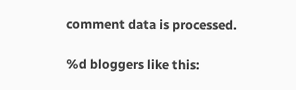comment data is processed.

%d bloggers like this: